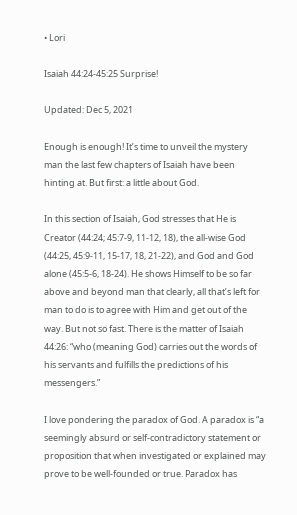• Lori

Isaiah 44:24-45:25 Surprise!

Updated: Dec 5, 2021

Enough is enough! It’s time to unveil the mystery man the last few chapters of Isaiah have been hinting at. But first: a little about God.

In this section of Isaiah, God stresses that He is Creator (44:24; 45:7-9, 11-12, 18), the all-wise God (44:25, 45:9-11, 15-17, 18, 21-22), and God and God alone (45:5-6, 18-24). He shows Himself to be so far above and beyond man that clearly, all that’s left for man to do is to agree with Him and get out of the way. But not so fast. There is the matter of Isaiah 44:26: “who (meaning God) carries out the words of his servants and fulfills the predictions of his messengers.”

I love pondering the paradox of God. A paradox is “a seemingly absurd or self-contradictory statement or proposition that when investigated or explained may prove to be well-founded or true. Paradox has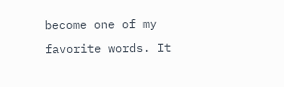become one of my favorite words. It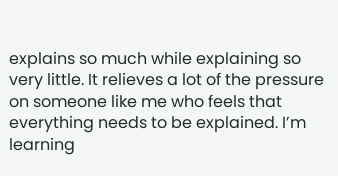explains so much while explaining so very little. It relieves a lot of the pressure on someone like me who feels that everything needs to be explained. I’m learning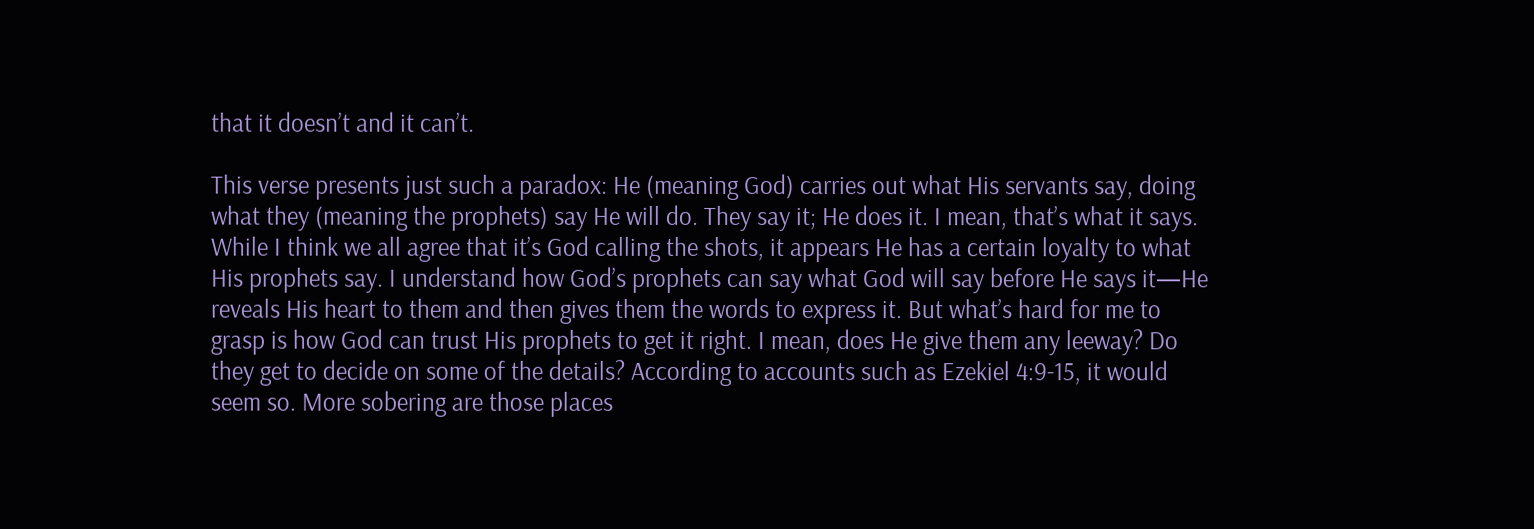that it doesn’t and it can’t.

This verse presents just such a paradox: He (meaning God) carries out what His servants say, doing what they (meaning the prophets) say He will do. They say it; He does it. I mean, that’s what it says. While I think we all agree that it’s God calling the shots, it appears He has a certain loyalty to what His prophets say. I understand how God’s prophets can say what God will say before He says it—He reveals His heart to them and then gives them the words to express it. But what’s hard for me to grasp is how God can trust His prophets to get it right. I mean, does He give them any leeway? Do they get to decide on some of the details? According to accounts such as Ezekiel 4:9-15, it would seem so. More sobering are those places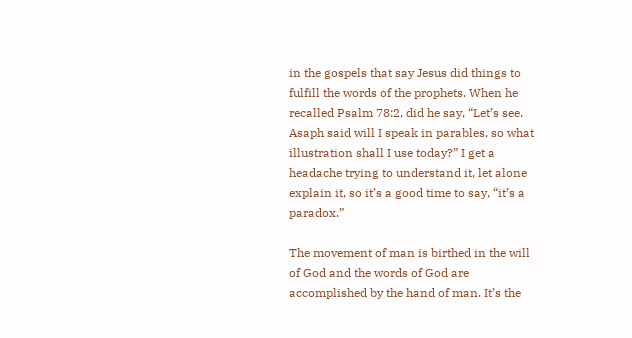in the gospels that say Jesus did things to fulfill the words of the prophets. When he recalled Psalm 78:2, did he say, “Let’s see. Asaph said will I speak in parables, so what illustration shall I use today?” I get a headache trying to understand it, let alone explain it, so it’s a good time to say, “it’s a paradox.”

The movement of man is birthed in the will of God and the words of God are accomplished by the hand of man. It’s the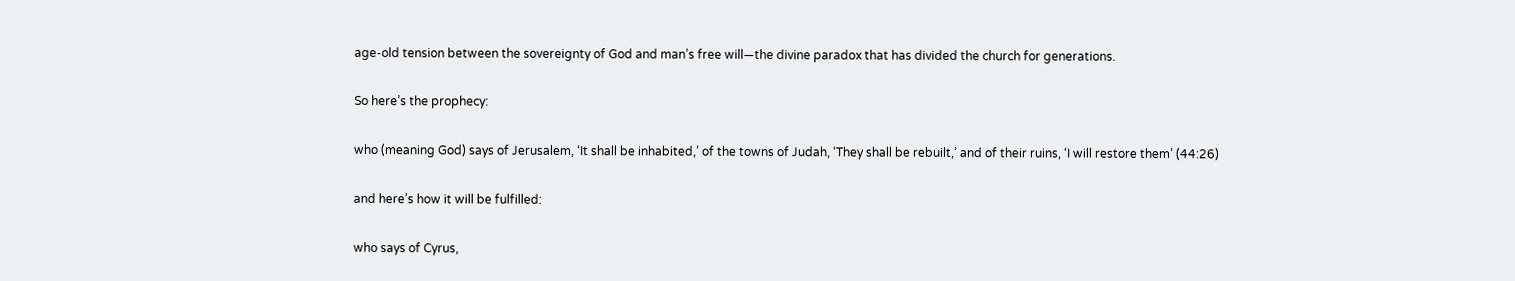age-old tension between the sovereignty of God and man’s free will—the divine paradox that has divided the church for generations.

So here’s the prophecy:

who (meaning God) says of Jerusalem, ‘It shall be inhabited,’ of the towns of Judah, ‘They shall be rebuilt,’ and of their ruins, ‘I will restore them’ (44:26)

and here’s how it will be fulfilled:

who says of Cyrus,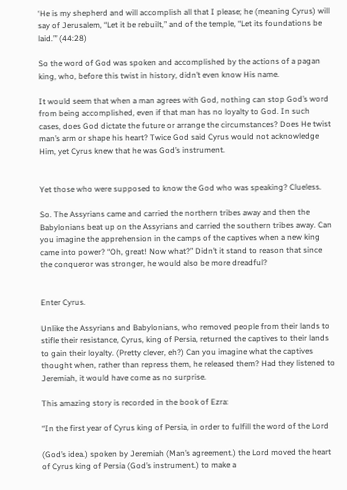‘He is my shepherd and will accomplish all that I please; he (meaning Cyrus) will say of Jerusalem, “Let it be rebuilt,” and of the temple, “Let its foundations be laid.”’ (44:28)

So the word of God was spoken and accomplished by the actions of a pagan king, who, before this twist in history, didn’t even know His name.

It would seem that when a man agrees with God, nothing can stop God’s word from being accomplished, even if that man has no loyalty to God. In such cases, does God dictate the future or arrange the circumstances? Does He twist man’s arm or shape his heart? Twice God said Cyrus would not acknowledge Him, yet Cyrus knew that he was God’s instrument.


Yet those who were supposed to know the God who was speaking? Clueless.

So. The Assyrians came and carried the northern tribes away and then the Babylonians beat up on the Assyrians and carried the southern tribes away. Can you imagine the apprehension in the camps of the captives when a new king came into power? “Oh, great! Now what?” Didn’t it stand to reason that since the conqueror was stronger, he would also be more dreadful?


Enter Cyrus.

Unlike the Assyrians and Babylonians, who removed people from their lands to stifle their resistance, Cyrus, king of Persia, returned the captives to their lands to gain their loyalty. (Pretty clever, eh?) Can you imagine what the captives thought when, rather than repress them, he released them? Had they listened to Jeremiah, it would have come as no surprise.

This amazing story is recorded in the book of Ezra:

“In the first year of Cyrus king of Persia, in order to fulfill the word of the Lord

(God’s idea.) spoken by Jeremiah (Man’s agreement.) the Lord moved the heart of Cyrus king of Persia (God’s instrument.) to make a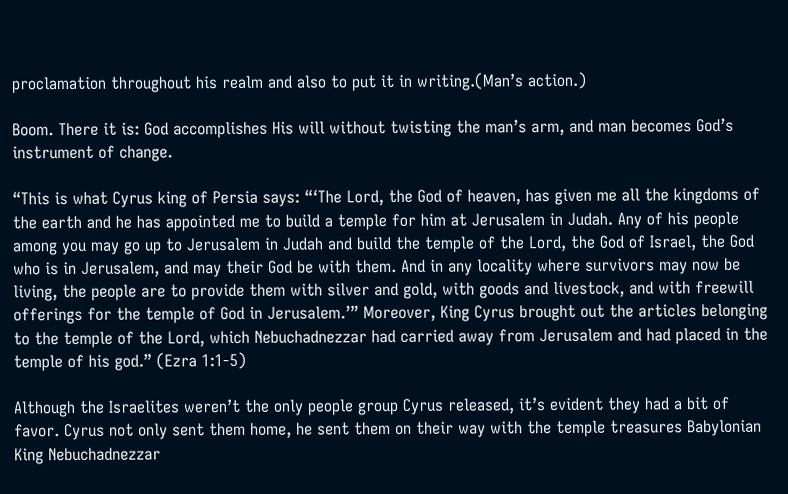proclamation throughout his realm and also to put it in writing.(Man’s action.)

Boom. There it is: God accomplishes His will without twisting the man’s arm, and man becomes God’s instrument of change.

“This is what Cyrus king of Persia says: “‘The Lord, the God of heaven, has given me all the kingdoms of the earth and he has appointed me to build a temple for him at Jerusalem in Judah. Any of his people among you may go up to Jerusalem in Judah and build the temple of the Lord, the God of Israel, the God who is in Jerusalem, and may their God be with them. And in any locality where survivors may now be living, the people are to provide them with silver and gold, with goods and livestock, and with freewill offerings for the temple of God in Jerusalem.’” Moreover, King Cyrus brought out the articles belonging to the temple of the Lord, which Nebuchadnezzar had carried away from Jerusalem and had placed in the temple of his god.” (Ezra 1:1-5)

Although the Israelites weren’t the only people group Cyrus released, it’s evident they had a bit of favor. Cyrus not only sent them home, he sent them on their way with the temple treasures Babylonian King Nebuchadnezzar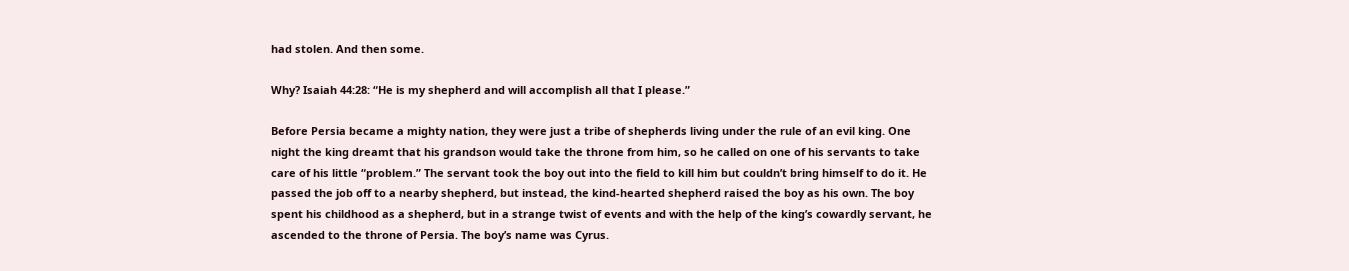had stolen. And then some.

Why? Isaiah 44:28: “He is my shepherd and will accomplish all that I please.”

Before Persia became a mighty nation, they were just a tribe of shepherds living under the rule of an evil king. One night the king dreamt that his grandson would take the throne from him, so he called on one of his servants to take care of his little “problem.” The servant took the boy out into the field to kill him but couldn’t bring himself to do it. He passed the job off to a nearby shepherd, but instead, the kind-hearted shepherd raised the boy as his own. The boy spent his childhood as a shepherd, but in a strange twist of events and with the help of the king’s cowardly servant, he ascended to the throne of Persia. The boy’s name was Cyrus.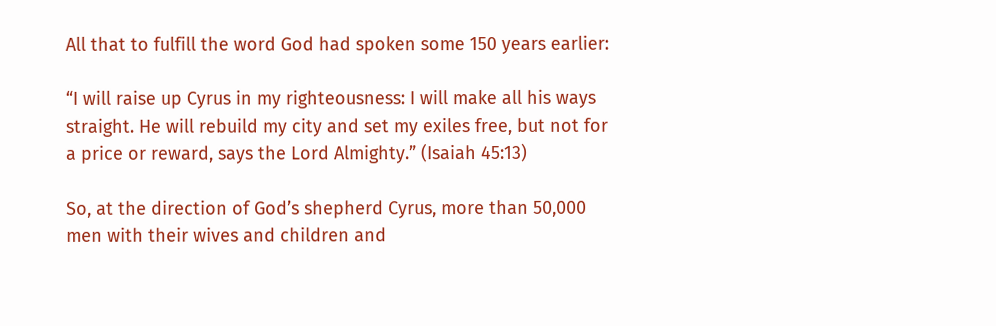All that to fulfill the word God had spoken some 150 years earlier:

“I will raise up Cyrus in my righteousness: I will make all his ways straight. He will rebuild my city and set my exiles free, but not for a price or reward, says the Lord Almighty.” (Isaiah 45:13)

So, at the direction of God’s shepherd Cyrus, more than 50,000 men with their wives and children and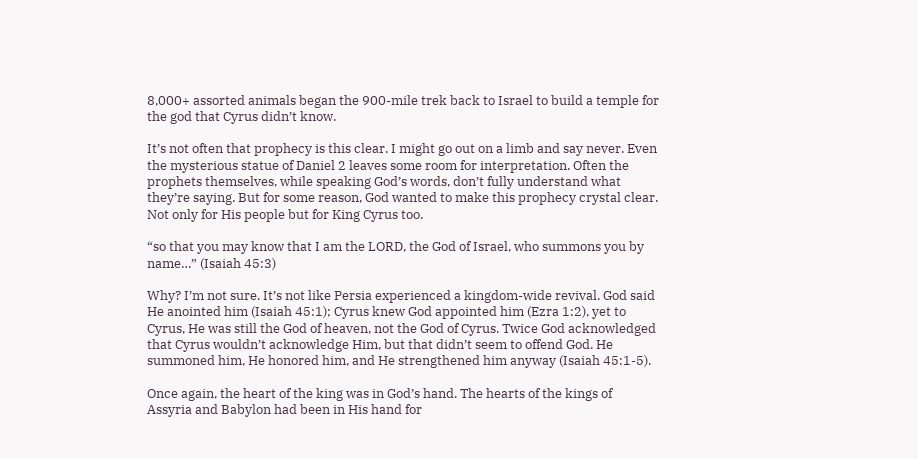8,000+ assorted animals began the 900-mile trek back to Israel to build a temple for the god that Cyrus didn’t know.

It’s not often that prophecy is this clear. I might go out on a limb and say never. Even the mysterious statue of Daniel 2 leaves some room for interpretation. Often the prophets themselves, while speaking God’s words, don’t fully understand what they’re saying. But for some reason, God wanted to make this prophecy crystal clear. Not only for His people but for King Cyrus too.

“so that you may know that I am the LORD, the God of Israel, who summons you by name…” (Isaiah 45:3)

Why? I’m not sure. It’s not like Persia experienced a kingdom-wide revival. God said He anointed him (Isaiah 45:1); Cyrus knew God appointed him (Ezra 1:2), yet to Cyrus, He was still the God of heaven, not the God of Cyrus. Twice God acknowledged that Cyrus wouldn’t acknowledge Him, but that didn’t seem to offend God. He summoned him, He honored him, and He strengthened him anyway (Isaiah 45:1-5).

Once again, the heart of the king was in God’s hand. The hearts of the kings of Assyria and Babylon had been in His hand for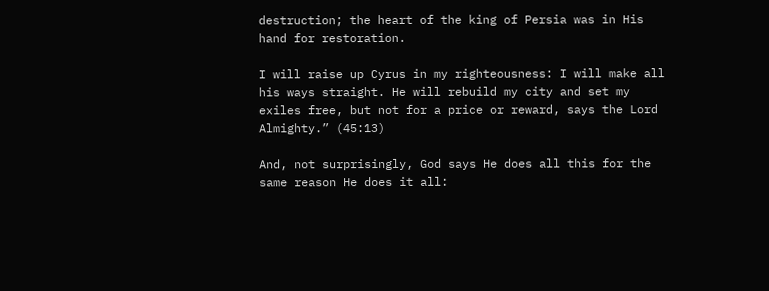destruction; the heart of the king of Persia was in His hand for restoration.

I will raise up Cyrus in my righteousness: I will make all his ways straight. He will rebuild my city and set my exiles free, but not for a price or reward, says the Lord Almighty.” (45:13)

And, not surprisingly, God says He does all this for the same reason He does it all: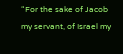“For the sake of Jacob my servant, of Israel my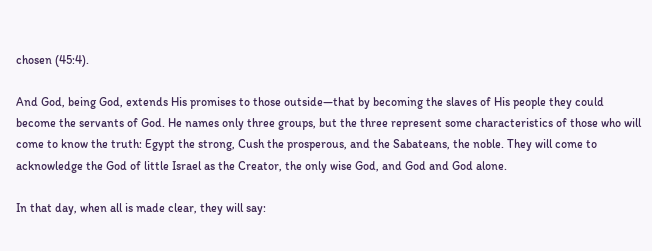chosen (45:4).

And God, being God, extends His promises to those outside—that by becoming the slaves of His people they could become the servants of God. He names only three groups, but the three represent some characteristics of those who will come to know the truth: Egypt the strong, Cush the prosperous, and the Sabateans, the noble. They will come to acknowledge the God of little Israel as the Creator, the only wise God, and God and God alone.

In that day, when all is made clear, they will say: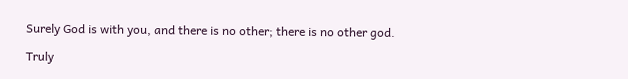Surely God is with you, and there is no other; there is no other god.

Truly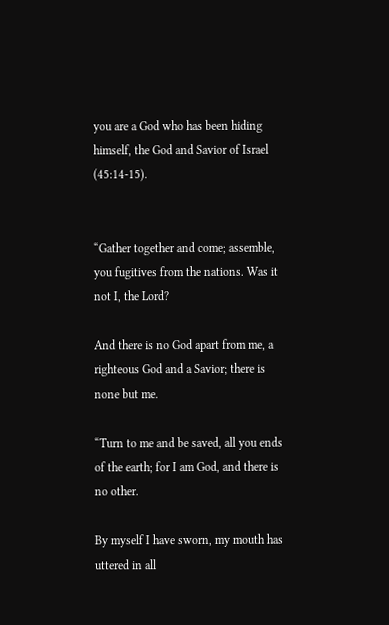you are a God who has been hiding himself, the God and Savior of Israel (45:14-15).


“Gather together and come; assemble, you fugitives from the nations. Was it not I, the Lord?

And there is no God apart from me, a righteous God and a Savior; there is none but me.

“Turn to me and be saved, all you ends of the earth; for I am God, and there is no other.

By myself I have sworn, my mouth has uttered in all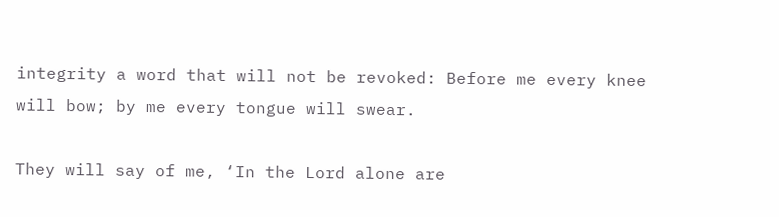integrity a word that will not be revoked: Before me every knee will bow; by me every tongue will swear.

They will say of me, ‘In the Lord alone are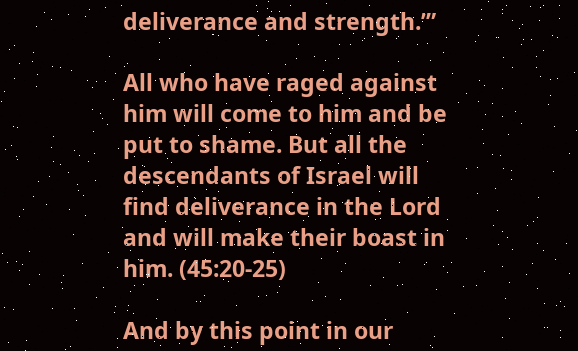deliverance and strength.’”

All who have raged against him will come to him and be put to shame. But all the descendants of Israel will find deliverance in the Lord and will make their boast in him. (45:20-25)

And by this point in our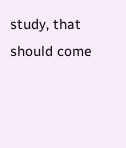study, that should come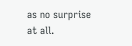as no surprise at all.